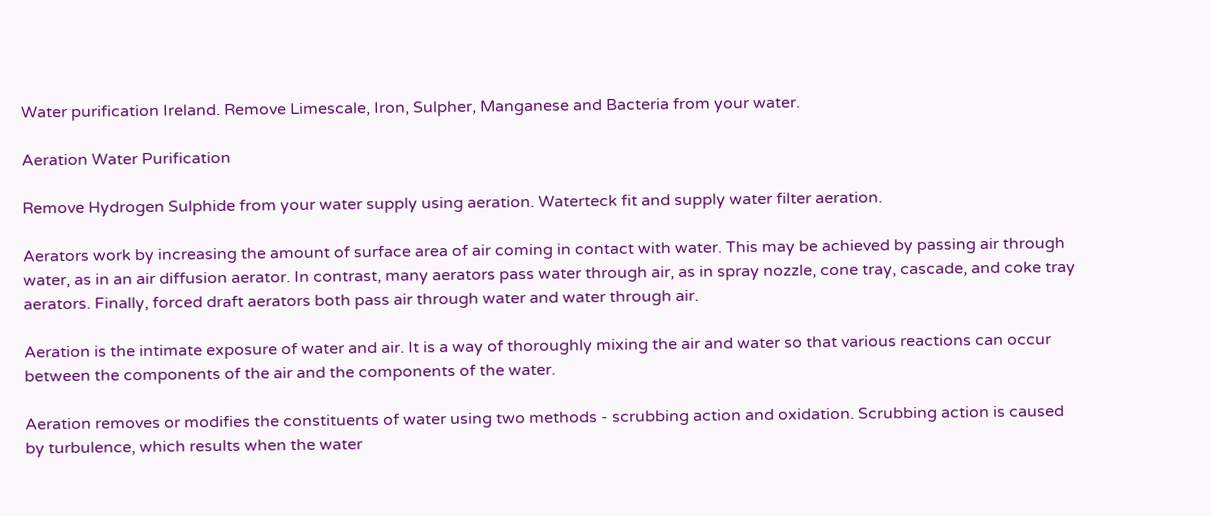Water purification Ireland. Remove Limescale, Iron, Sulpher, Manganese and Bacteria from your water.

Aeration Water Purification

Remove Hydrogen Sulphide from your water supply using aeration. Waterteck fit and supply water filter aeration.

Aerators work by increasing the amount of surface area of air coming in contact with water. This may be achieved by passing air through water, as in an air diffusion aerator. In contrast, many aerators pass water through air, as in spray nozzle, cone tray, cascade, and coke tray aerators. Finally, forced draft aerators both pass air through water and water through air.

Aeration is the intimate exposure of water and air. It is a way of thoroughly mixing the air and water so that various reactions can occur between the components of the air and the components of the water.

Aeration removes or modifies the constituents of water using two methods - scrubbing action and oxidation. Scrubbing action is caused by turbulence, which results when the water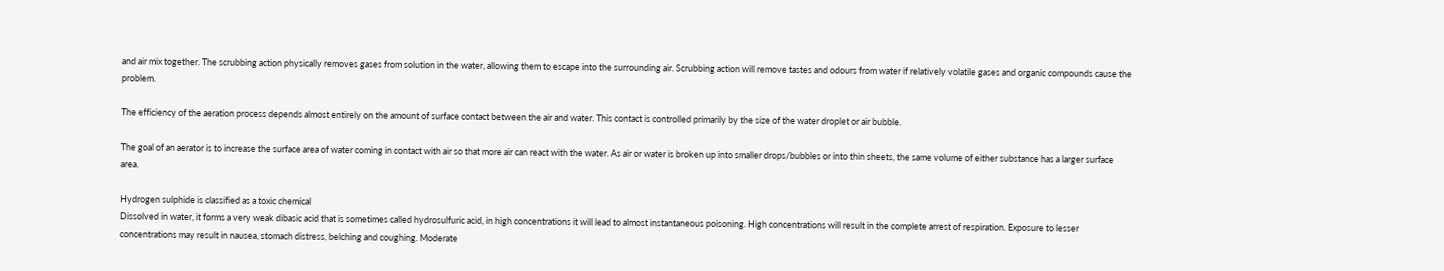and air mix together. The scrubbing action physically removes gases from solution in the water, allowing them to escape into the surrounding air. Scrubbing action will remove tastes and odours from water if relatively volatile gases and organic compounds cause the problem.

The efficiency of the aeration process depends almost entirely on the amount of surface contact between the air and water. This contact is controlled primarily by the size of the water droplet or air bubble.

The goal of an aerator is to increase the surface area of water coming in contact with air so that more air can react with the water. As air or water is broken up into smaller drops/bubbles or into thin sheets, the same volume of either substance has a larger surface area.

Hydrogen sulphide is classified as a toxic chemical
Dissolved in water, it forms a very weak dibasic acid that is sometimes called hydrosulfuric acid, in high concentrations it will lead to almost instantaneous poisoning. High concentrations will result in the complete arrest of respiration. Exposure to lesser concentrations may result in nausea, stomach distress, belching and coughing. Moderate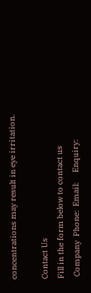concentrations may result in eye irritation.

Contact Us
Fill in the form below to contact us
 Company  Phone:  Email:     Enquiry: